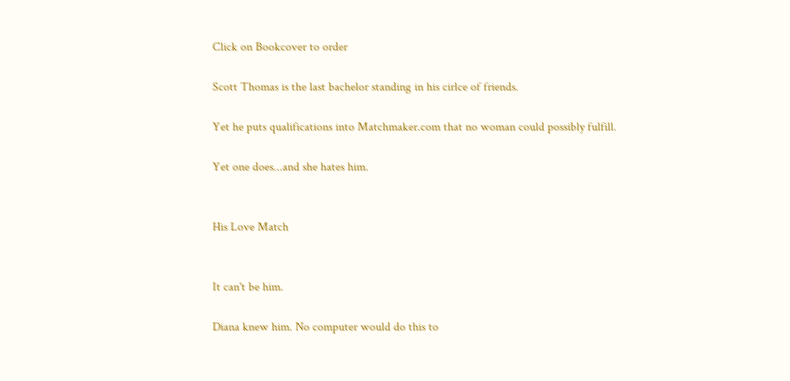Click on Bookcover to order

Scott Thomas is the last bachelor standing in his cirlce of friends.

Yet he puts qualifications into Matchmaker.com that no woman could possibly fulfill.

Yet one does...and she hates him.


His Love Match


It can't be him.

Diana knew him. No computer would do this to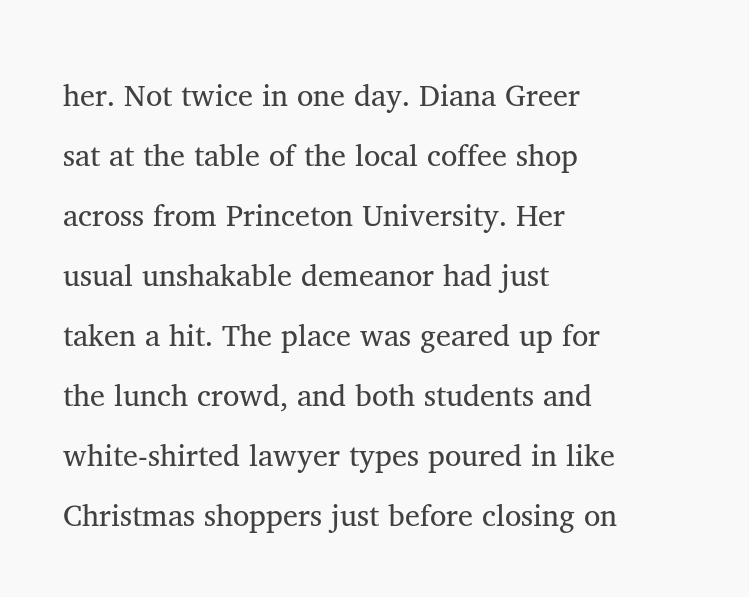her. Not twice in one day. Diana Greer sat at the table of the local coffee shop across from Princeton University. Her usual unshakable demeanor had just taken a hit. The place was geared up for the lunch crowd, and both students and white-shirted lawyer types poured in like Christmas shoppers just before closing on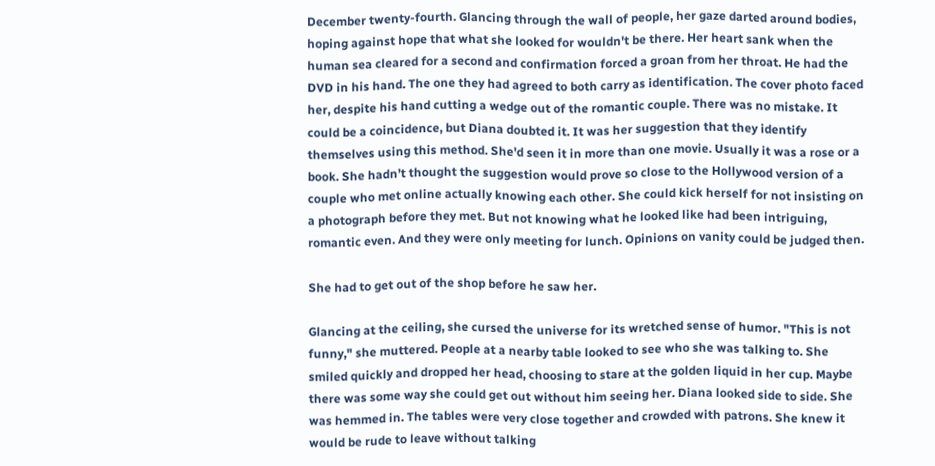December twenty-fourth. Glancing through the wall of people, her gaze darted around bodies, hoping against hope that what she looked for wouldn't be there. Her heart sank when the human sea cleared for a second and confirmation forced a groan from her throat. He had the DVD in his hand. The one they had agreed to both carry as identification. The cover photo faced her, despite his hand cutting a wedge out of the romantic couple. There was no mistake. It could be a coincidence, but Diana doubted it. It was her suggestion that they identify themselves using this method. She'd seen it in more than one movie. Usually it was a rose or a book. She hadn’t thought the suggestion would prove so close to the Hollywood version of a couple who met online actually knowing each other. She could kick herself for not insisting on a photograph before they met. But not knowing what he looked like had been intriguing, romantic even. And they were only meeting for lunch. Opinions on vanity could be judged then.

She had to get out of the shop before he saw her.

Glancing at the ceiling, she cursed the universe for its wretched sense of humor. "This is not funny," she muttered. People at a nearby table looked to see who she was talking to. She smiled quickly and dropped her head, choosing to stare at the golden liquid in her cup. Maybe there was some way she could get out without him seeing her. Diana looked side to side. She was hemmed in. The tables were very close together and crowded with patrons. She knew it would be rude to leave without talking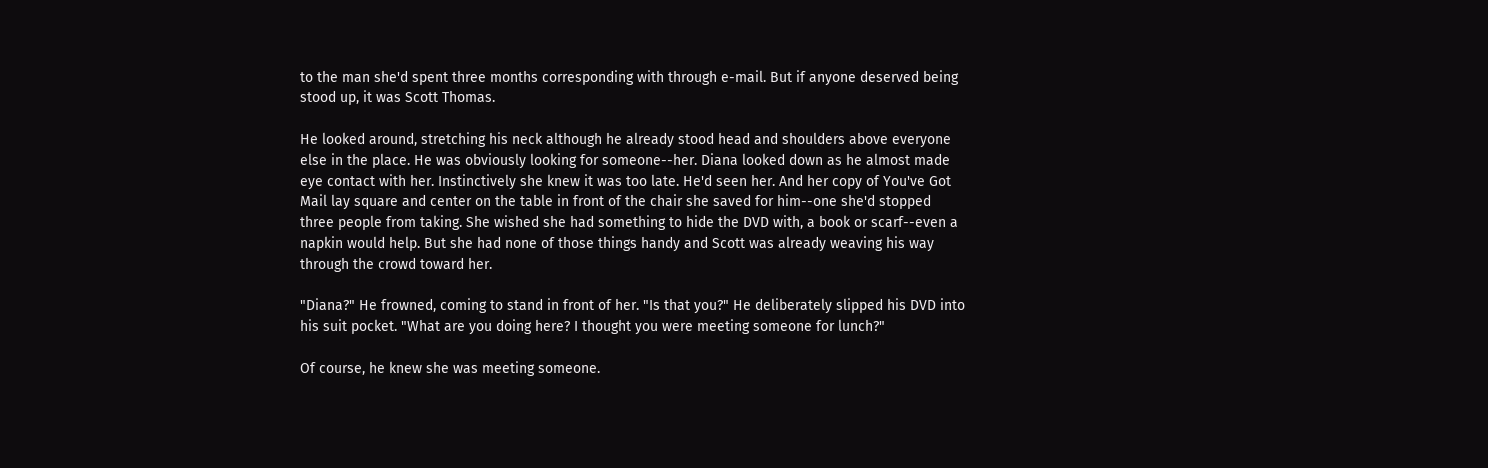to the man she'd spent three months corresponding with through e-mail. But if anyone deserved being stood up, it was Scott Thomas.

He looked around, stretching his neck although he already stood head and shoulders above everyone else in the place. He was obviously looking for someone--her. Diana looked down as he almost made eye contact with her. Instinctively she knew it was too late. He'd seen her. And her copy of You've Got Mail lay square and center on the table in front of the chair she saved for him--one she'd stopped three people from taking. She wished she had something to hide the DVD with, a book or scarf--even a napkin would help. But she had none of those things handy and Scott was already weaving his way through the crowd toward her.

"Diana?" He frowned, coming to stand in front of her. "Is that you?" He deliberately slipped his DVD into his suit pocket. "What are you doing here? I thought you were meeting someone for lunch?"

Of course, he knew she was meeting someone.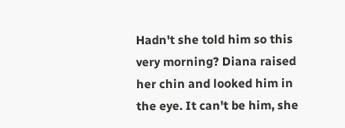Hadn't she told him so this very morning? Diana raised her chin and looked him in the eye. It can't be him, she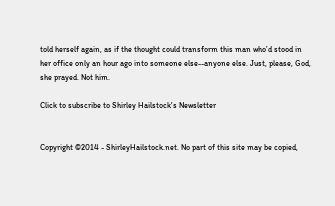told herself again, as if the thought could transform this man who’d stood in her office only an hour ago into someone else--anyone else. Just, please, God, she prayed. Not him.

Click to subscribe to Shirley Hailstock's Newsletter


Copyright ©2014 - ShirleyHailstock.net. No part of this site may be copied,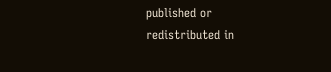published or redistributed in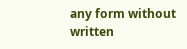any form without written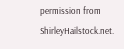permission from ShirleyHailstock.net.